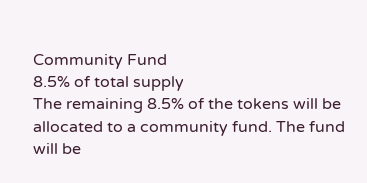Community Fund
8.5% of total supply
The remaining 8.5% of the tokens will be allocated to a community fund. The fund will be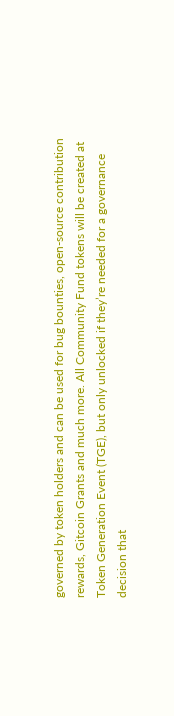governed by token holders and can be used for bug bounties, open-source contribution rewards, Gitcoin Grants and much more. All Community Fund tokens will be created at Token Generation Event (TGE), but only unlocked if they’re needed for a governance decision that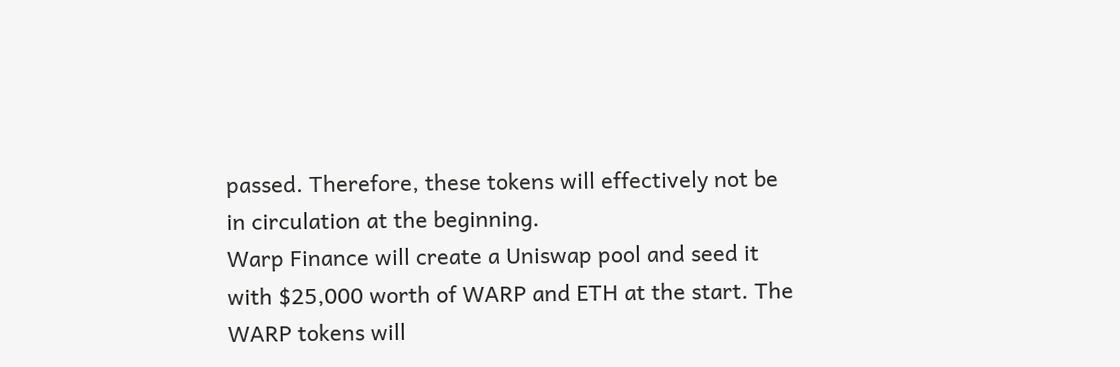passed. Therefore, these tokens will effectively not be in circulation at the beginning.
Warp Finance will create a Uniswap pool and seed it with $25,000 worth of WARP and ETH at the start. The WARP tokens will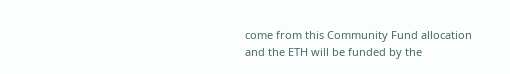come from this Community Fund allocation and the ETH will be funded by the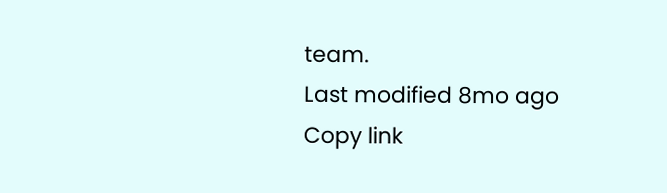team.
Last modified 8mo ago
Copy link